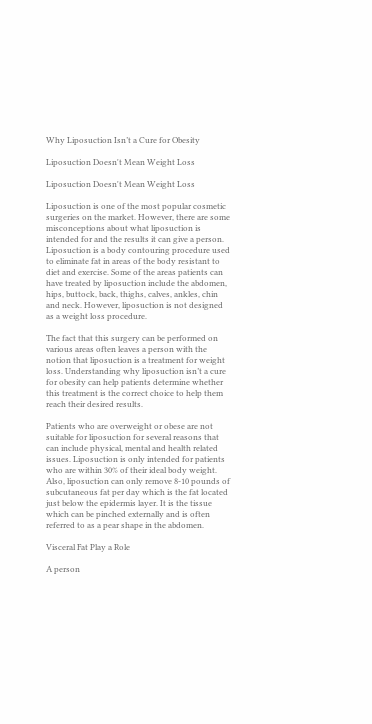Why Liposuction Isn’t a Cure for Obesity

Liposuction Doesn't Mean Weight Loss

Liposuction Doesn't Mean Weight Loss

Liposuction is one of the most popular cosmetic surgeries on the market. However, there are some misconceptions about what liposuction is intended for and the results it can give a person. Liposuction is a body contouring procedure used to eliminate fat in areas of the body resistant to diet and exercise. Some of the areas patients can have treated by liposuction include the abdomen, hips, buttock, back, thighs, calves, ankles, chin and neck. However, liposuction is not designed as a weight loss procedure.

The fact that this surgery can be performed on various areas often leaves a person with the notion that liposuction is a treatment for weight loss. Understanding why liposuction isn’t a cure for obesity can help patients determine whether this treatment is the correct choice to help them reach their desired results.

Patients who are overweight or obese are not suitable for liposuction for several reasons that can include physical, mental and health related issues. Liposuction is only intended for patients who are within 30% of their ideal body weight. Also, liposuction can only remove 8-10 pounds of subcutaneous fat per day which is the fat located just below the epidermis layer. It is the tissue which can be pinched externally and is often referred to as a pear shape in the abdomen.

Visceral Fat Play a Role

A person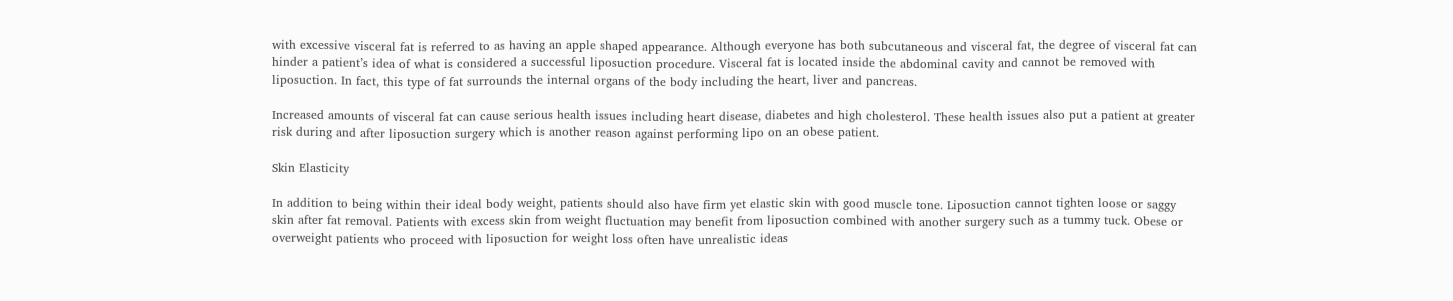with excessive visceral fat is referred to as having an apple shaped appearance. Although everyone has both subcutaneous and visceral fat, the degree of visceral fat can hinder a patient’s idea of what is considered a successful liposuction procedure. Visceral fat is located inside the abdominal cavity and cannot be removed with liposuction. In fact, this type of fat surrounds the internal organs of the body including the heart, liver and pancreas.

Increased amounts of visceral fat can cause serious health issues including heart disease, diabetes and high cholesterol. These health issues also put a patient at greater risk during and after liposuction surgery which is another reason against performing lipo on an obese patient.

Skin Elasticity

In addition to being within their ideal body weight, patients should also have firm yet elastic skin with good muscle tone. Liposuction cannot tighten loose or saggy skin after fat removal. Patients with excess skin from weight fluctuation may benefit from liposuction combined with another surgery such as a tummy tuck. Obese or overweight patients who proceed with liposuction for weight loss often have unrealistic ideas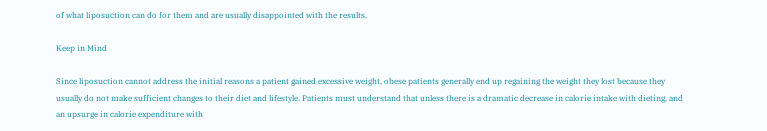of what liposuction can do for them and are usually disappointed with the results.

Keep in Mind

Since liposuction cannot address the initial reasons a patient gained excessive weight, obese patients generally end up regaining the weight they lost because they usually do not make sufficient changes to their diet and lifestyle. Patients must understand that unless there is a dramatic decrease in calorie intake with dieting, and an upsurge in calorie expenditure with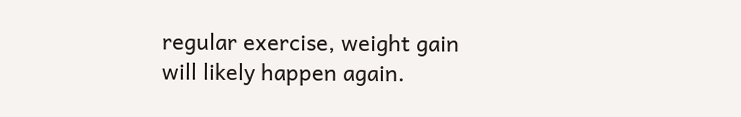regular exercise, weight gain will likely happen again.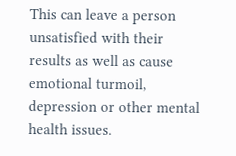This can leave a person unsatisfied with their results as well as cause emotional turmoil, depression or other mental health issues.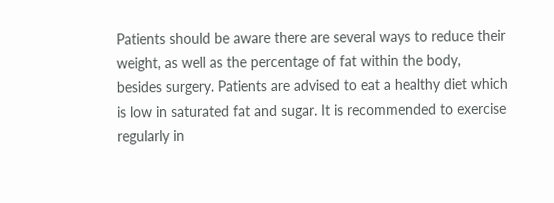Patients should be aware there are several ways to reduce their weight, as well as the percentage of fat within the body, besides surgery. Patients are advised to eat a healthy diet which is low in saturated fat and sugar. It is recommended to exercise regularly in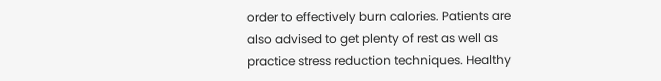order to effectively burn calories. Patients are also advised to get plenty of rest as well as practice stress reduction techniques. Healthy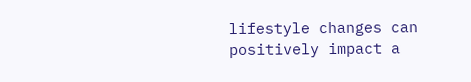lifestyle changes can positively impact a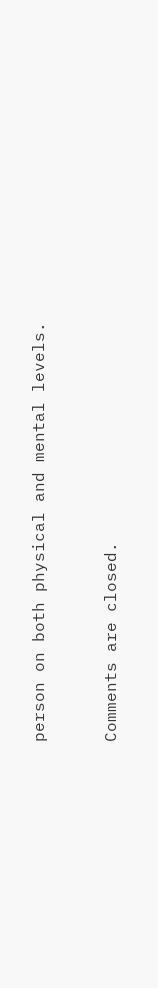person on both physical and mental levels.


Comments are closed.